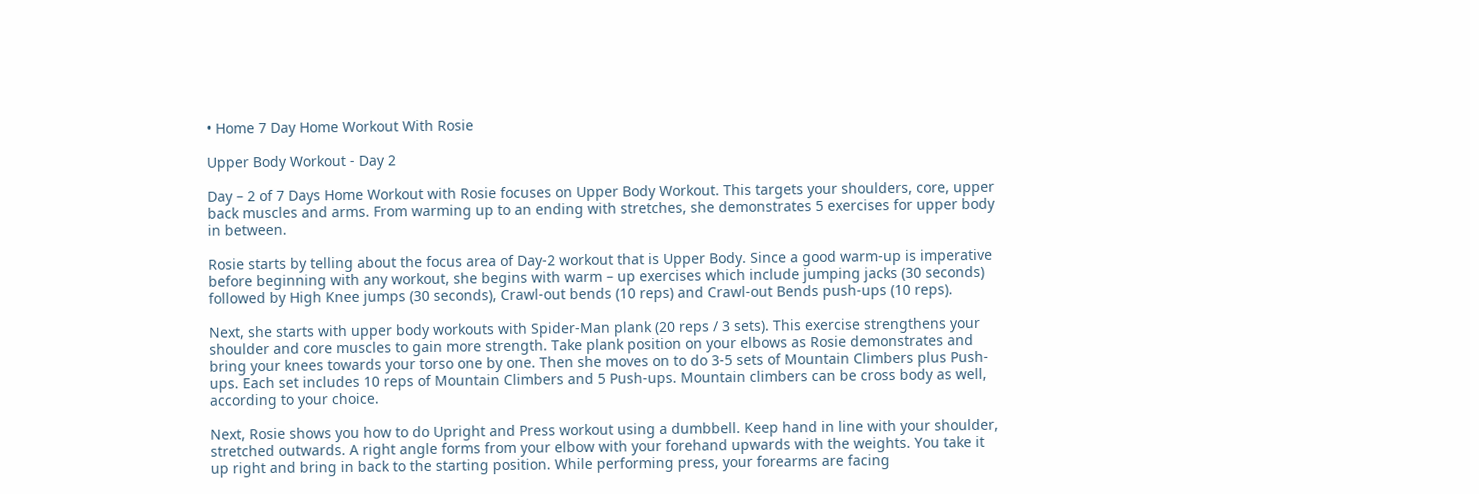• Home 7 Day Home Workout With Rosie

Upper Body Workout - Day 2

Day – 2 of 7 Days Home Workout with Rosie focuses on Upper Body Workout. This targets your shoulders, core, upper back muscles and arms. From warming up to an ending with stretches, she demonstrates 5 exercises for upper body in between.

Rosie starts by telling about the focus area of Day-2 workout that is Upper Body. Since a good warm-up is imperative before beginning with any workout, she begins with warm – up exercises which include jumping jacks (30 seconds) followed by High Knee jumps (30 seconds), Crawl-out bends (10 reps) and Crawl-out Bends push-ups (10 reps).

Next, she starts with upper body workouts with Spider-Man plank (20 reps / 3 sets). This exercise strengthens your shoulder and core muscles to gain more strength. Take plank position on your elbows as Rosie demonstrates and bring your knees towards your torso one by one. Then she moves on to do 3-5 sets of Mountain Climbers plus Push-ups. Each set includes 10 reps of Mountain Climbers and 5 Push-ups. Mountain climbers can be cross body as well, according to your choice.

Next, Rosie shows you how to do Upright and Press workout using a dumbbell. Keep hand in line with your shoulder, stretched outwards. A right angle forms from your elbow with your forehand upwards with the weights. You take it up right and bring in back to the starting position. While performing press, your forearms are facing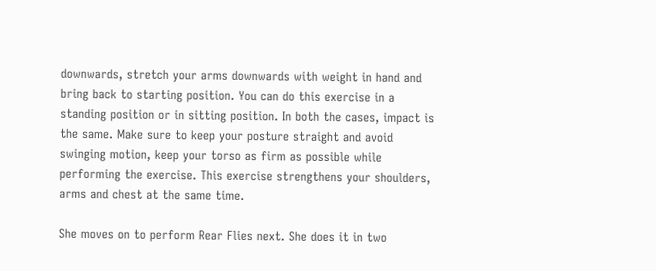downwards, stretch your arms downwards with weight in hand and bring back to starting position. You can do this exercise in a standing position or in sitting position. In both the cases, impact is the same. Make sure to keep your posture straight and avoid swinging motion, keep your torso as firm as possible while performing the exercise. This exercise strengthens your shoulders, arms and chest at the same time.

She moves on to perform Rear Flies next. She does it in two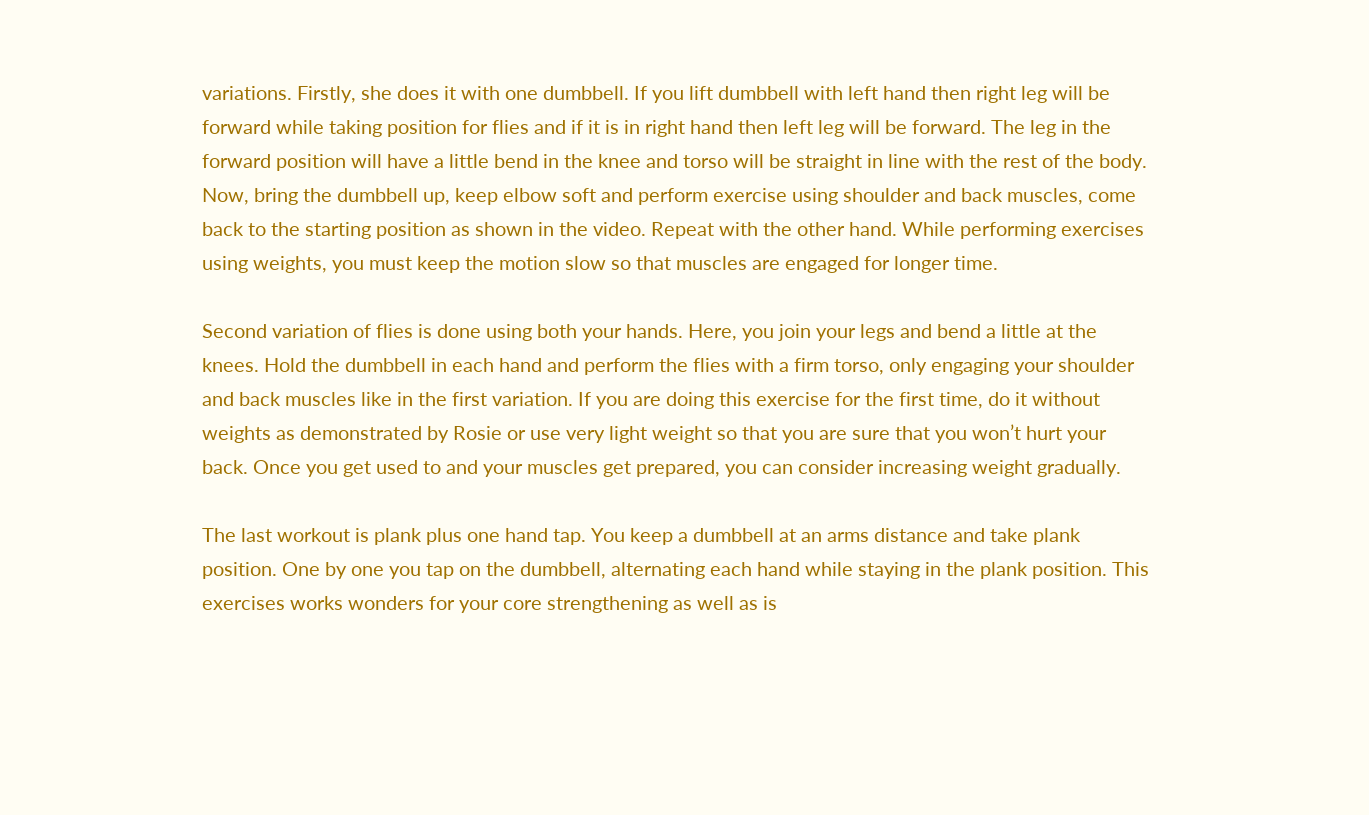variations. Firstly, she does it with one dumbbell. If you lift dumbbell with left hand then right leg will be forward while taking position for flies and if it is in right hand then left leg will be forward. The leg in the forward position will have a little bend in the knee and torso will be straight in line with the rest of the body. Now, bring the dumbbell up, keep elbow soft and perform exercise using shoulder and back muscles, come back to the starting position as shown in the video. Repeat with the other hand. While performing exercises using weights, you must keep the motion slow so that muscles are engaged for longer time.

Second variation of flies is done using both your hands. Here, you join your legs and bend a little at the knees. Hold the dumbbell in each hand and perform the flies with a firm torso, only engaging your shoulder and back muscles like in the first variation. If you are doing this exercise for the first time, do it without weights as demonstrated by Rosie or use very light weight so that you are sure that you won’t hurt your back. Once you get used to and your muscles get prepared, you can consider increasing weight gradually.

The last workout is plank plus one hand tap. You keep a dumbbell at an arms distance and take plank position. One by one you tap on the dumbbell, alternating each hand while staying in the plank position. This exercises works wonders for your core strengthening as well as is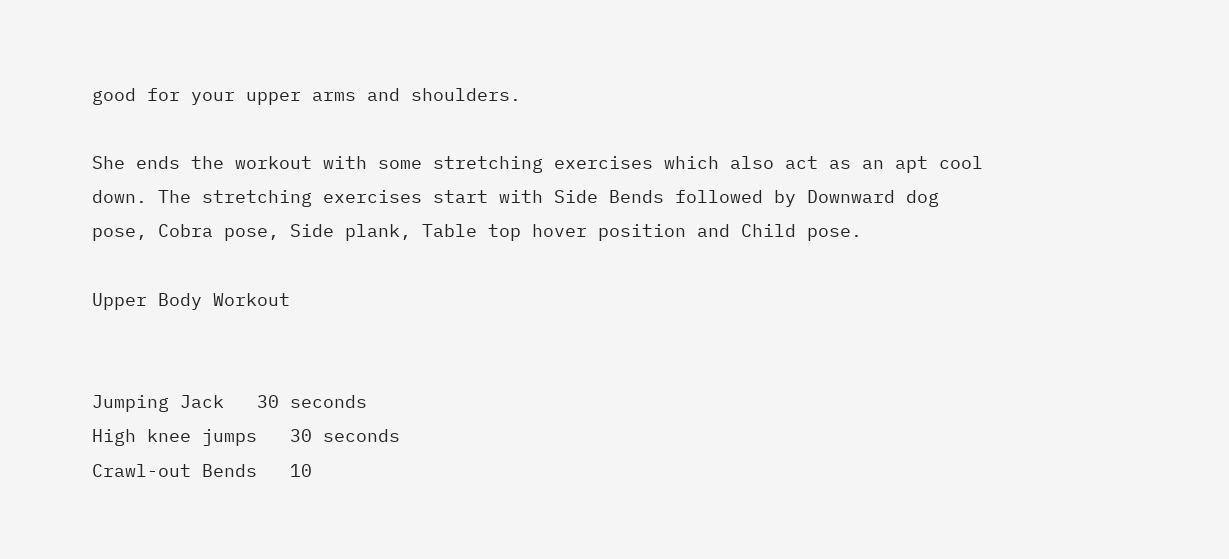good for your upper arms and shoulders.

She ends the workout with some stretching exercises which also act as an apt cool down. The stretching exercises start with Side Bends followed by Downward dog pose, Cobra pose, Side plank, Table top hover position and Child pose.

Upper Body Workout


Jumping Jack   30 seconds
High knee jumps   30 seconds
Crawl-out Bends   10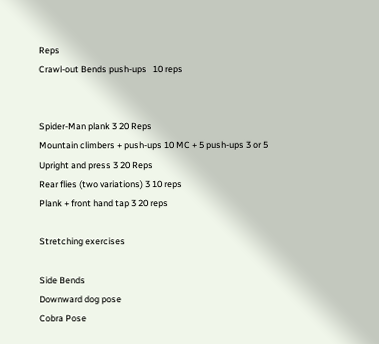Reps
Crawl-out Bends push-ups   10 reps


Spider-Man plank 3 20 Reps
Mountain climbers + push-ups 10 MC + 5 push-ups 3 or 5
Upright and press 3 20 Reps
Rear flies (two variations) 3 10 reps
Plank + front hand tap 3 20 reps

Stretching exercises

Side Bends
Downward dog pose
Cobra Pose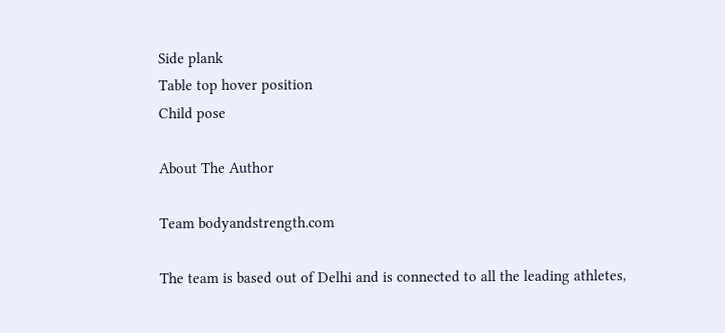Side plank
Table top hover position
Child pose

About The Author

Team bodyandstrength.com

The team is based out of Delhi and is connected to all the leading athletes,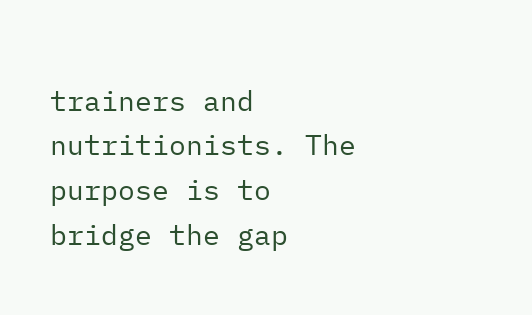trainers and nutritionists. The purpose is to bridge the gap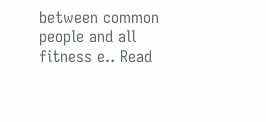between common people and all fitness e.. Read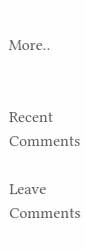More..


Recent Comments

Leave Comments